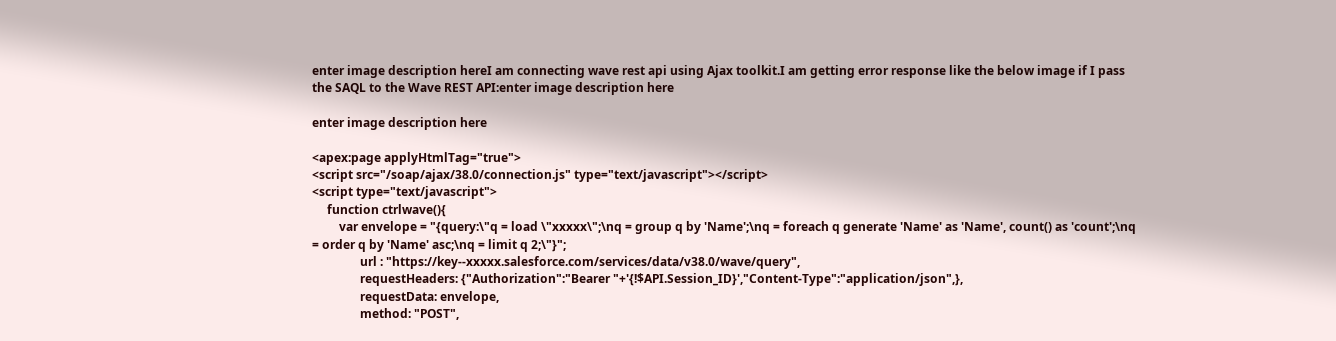enter image description hereI am connecting wave rest api using Ajax toolkit.I am getting error response like the below image if I pass the SAQL to the Wave REST API:enter image description here

enter image description here

<apex:page applyHtmlTag="true">
<script src="/soap/ajax/38.0/connection.js" type="text/javascript"></script>
<script type="text/javascript">
     function ctrlwave(){
         var envelope = "{query:\"q = load \"xxxxx\";\nq = group q by 'Name';\nq = foreach q generate 'Name' as 'Name', count() as 'count';\nq = order q by 'Name' asc;\nq = limit q 2;\"}";
                url : "https://key--xxxxx.salesforce.com/services/data/v38.0/wave/query",
                requestHeaders: {"Authorization":"Bearer "+'{!$API.Session_ID}',"Content-Type":"application/json",},
                requestData: envelope,
                method: "POST",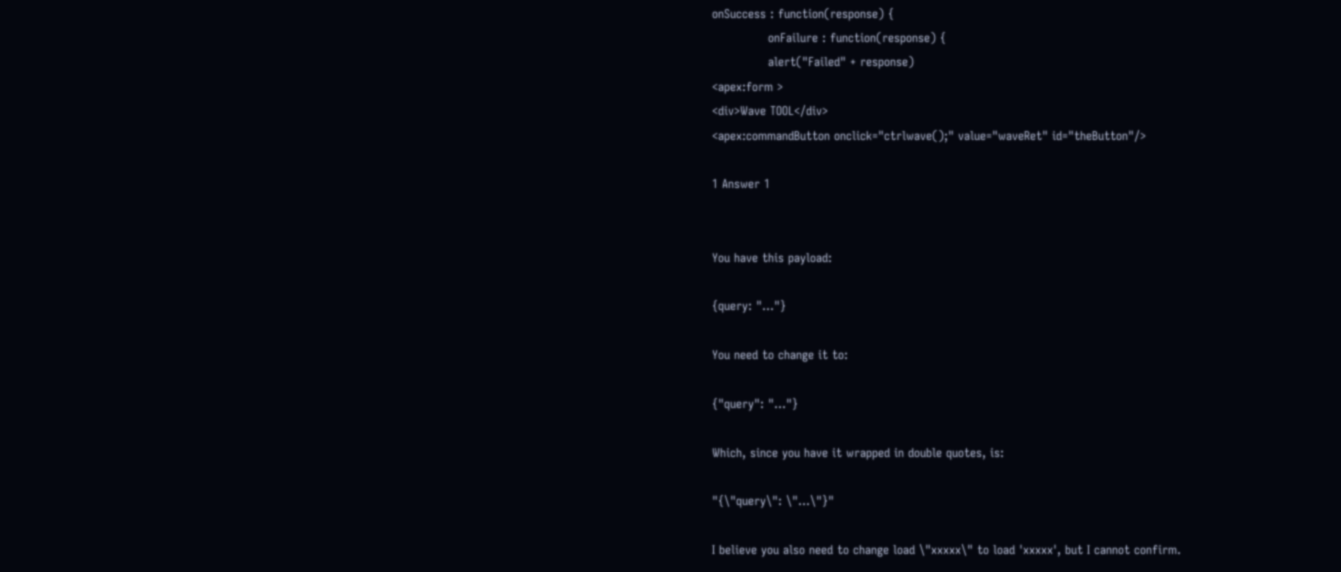onSuccess : function(response) {
              onFailure : function(response) {
              alert("Failed" + response)
<apex:form >
<div>Wave TOOL</div>
<apex:commandButton onclick="ctrlwave();" value="waveRet" id="theButton"/>

1 Answer 1


You have this payload:

{query: "..."}

You need to change it to:

{"query": "..."}

Which, since you have it wrapped in double quotes, is:

"{\"query\": \"...\"}"

I believe you also need to change load \"xxxxx\" to load 'xxxxx', but I cannot confirm.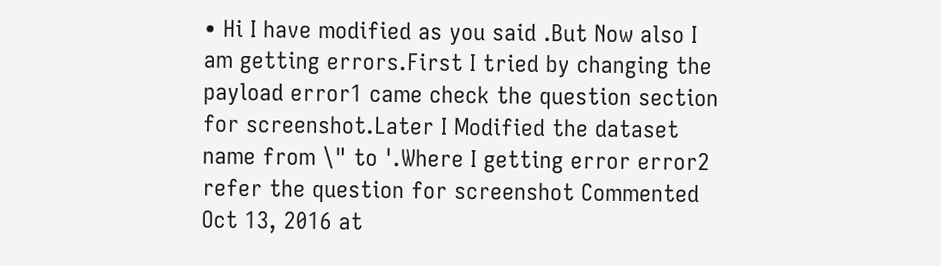• Hi I have modified as you said .But Now also I am getting errors.First I tried by changing the payload error1 came check the question section for screenshot.Later I Modified the dataset name from \" to '.Where I getting error error2 refer the question for screenshot Commented Oct 13, 2016 at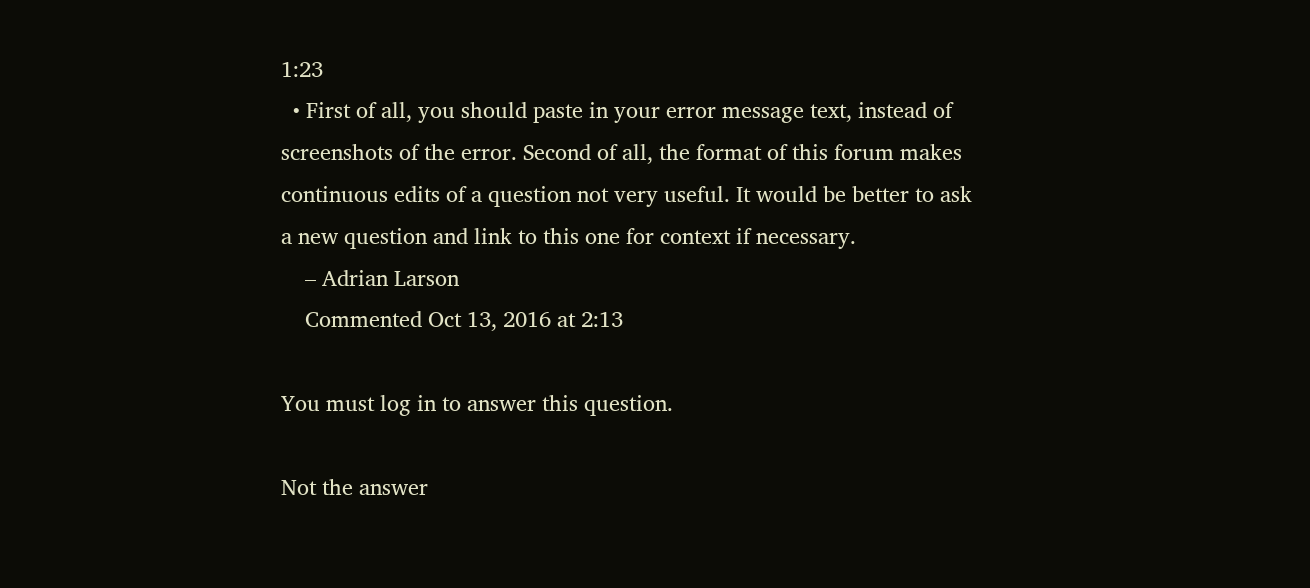1:23
  • First of all, you should paste in your error message text, instead of screenshots of the error. Second of all, the format of this forum makes continuous edits of a question not very useful. It would be better to ask a new question and link to this one for context if necessary.
    – Adrian Larson
    Commented Oct 13, 2016 at 2:13

You must log in to answer this question.

Not the answer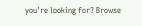you're looking for? Browse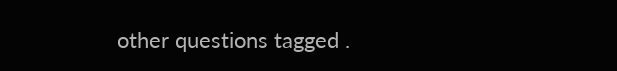other questions tagged .